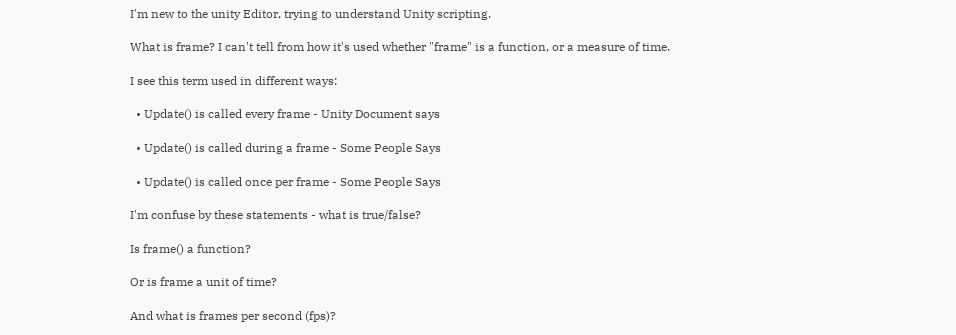I'm new to the unity Editor, trying to understand Unity scripting.

What is frame? I can't tell from how it's used whether "frame" is a function, or a measure of time.

I see this term used in different ways:

  • Update() is called every frame - Unity Document says

  • Update() is called during a frame - Some People Says

  • Update() is called once per frame - Some People Says

I'm confuse by these statements - what is true/false?

Is frame() a function?

Or is frame a unit of time?

And what is frames per second (fps)?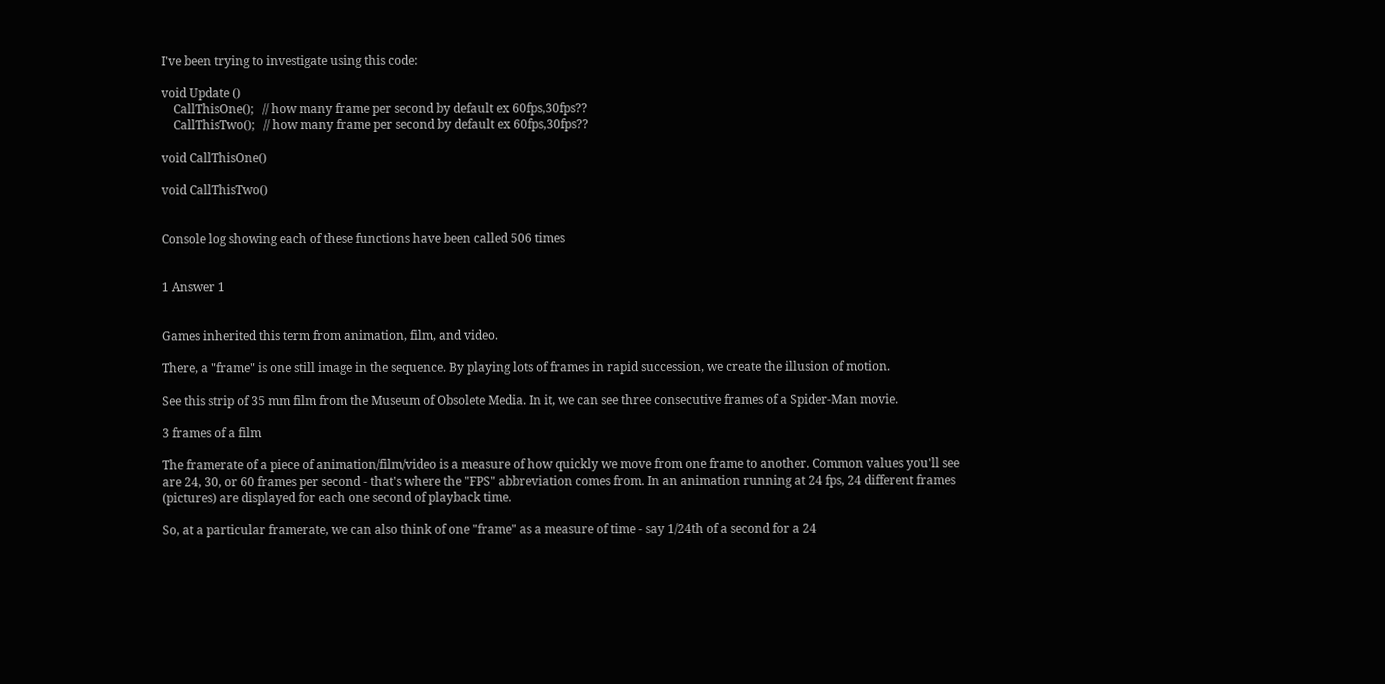I've been trying to investigate using this code:

void Update ()
    CallThisOne();   // how many frame per second by default ex 60fps,30fps??
    CallThisTwo();   // how many frame per second by default ex 60fps,30fps??

void CallThisOne()

void CallThisTwo()


Console log showing each of these functions have been called 506 times


1 Answer 1


Games inherited this term from animation, film, and video.

There, a "frame" is one still image in the sequence. By playing lots of frames in rapid succession, we create the illusion of motion.

See this strip of 35 mm film from the Museum of Obsolete Media. In it, we can see three consecutive frames of a Spider-Man movie.

3 frames of a film

The framerate of a piece of animation/film/video is a measure of how quickly we move from one frame to another. Common values you'll see are 24, 30, or 60 frames per second - that's where the "FPS" abbreviation comes from. In an animation running at 24 fps, 24 different frames (pictures) are displayed for each one second of playback time.

So, at a particular framerate, we can also think of one "frame" as a measure of time - say 1/24th of a second for a 24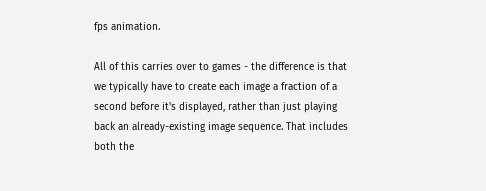fps animation.

All of this carries over to games - the difference is that we typically have to create each image a fraction of a second before it's displayed, rather than just playing back an already-existing image sequence. That includes both the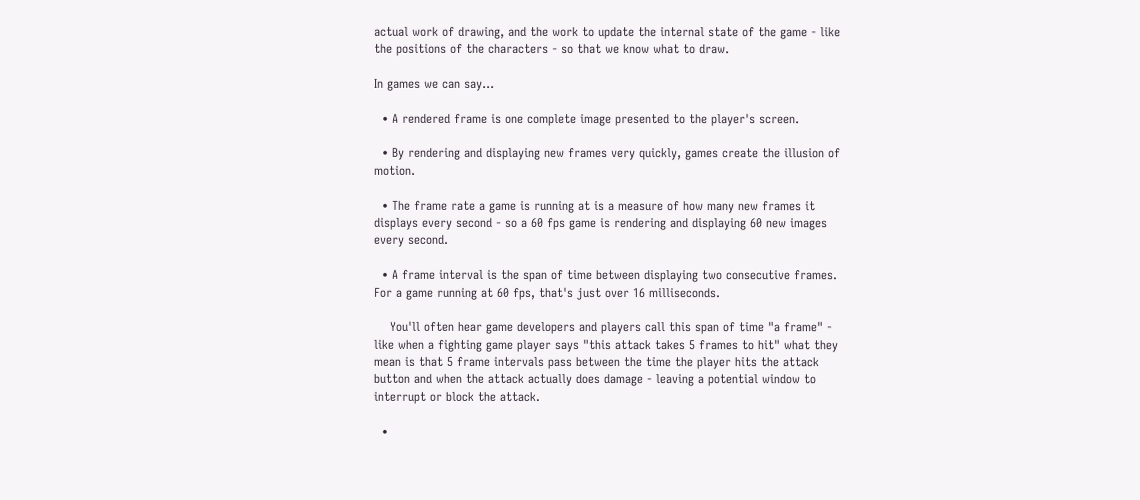actual work of drawing, and the work to update the internal state of the game - like the positions of the characters - so that we know what to draw.

In games we can say...

  • A rendered frame is one complete image presented to the player's screen.

  • By rendering and displaying new frames very quickly, games create the illusion of motion.

  • The frame rate a game is running at is a measure of how many new frames it displays every second - so a 60 fps game is rendering and displaying 60 new images every second.

  • A frame interval is the span of time between displaying two consecutive frames. For a game running at 60 fps, that's just over 16 milliseconds.

    You'll often hear game developers and players call this span of time "a frame" - like when a fighting game player says "this attack takes 5 frames to hit" what they mean is that 5 frame intervals pass between the time the player hits the attack button and when the attack actually does damage - leaving a potential window to interrupt or block the attack.

  •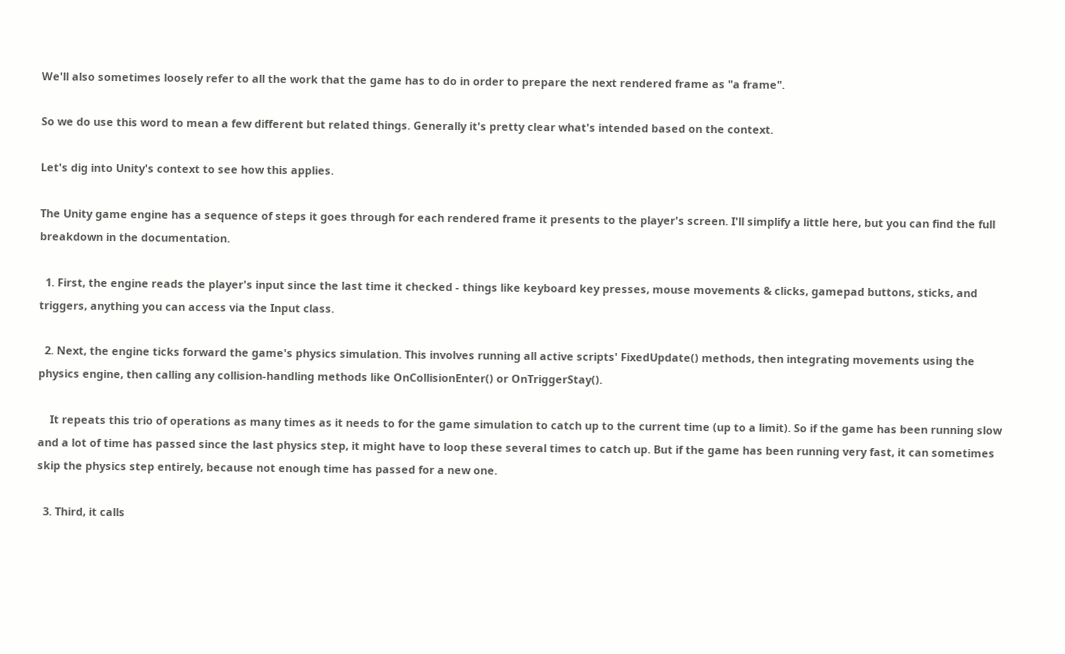We'll also sometimes loosely refer to all the work that the game has to do in order to prepare the next rendered frame as "a frame".

So we do use this word to mean a few different but related things. Generally it's pretty clear what's intended based on the context.

Let's dig into Unity's context to see how this applies.

The Unity game engine has a sequence of steps it goes through for each rendered frame it presents to the player's screen. I'll simplify a little here, but you can find the full breakdown in the documentation.

  1. First, the engine reads the player's input since the last time it checked - things like keyboard key presses, mouse movements & clicks, gamepad buttons, sticks, and triggers, anything you can access via the Input class.

  2. Next, the engine ticks forward the game's physics simulation. This involves running all active scripts' FixedUpdate() methods, then integrating movements using the physics engine, then calling any collision-handling methods like OnCollisionEnter() or OnTriggerStay().

    It repeats this trio of operations as many times as it needs to for the game simulation to catch up to the current time (up to a limit). So if the game has been running slow and a lot of time has passed since the last physics step, it might have to loop these several times to catch up. But if the game has been running very fast, it can sometimes skip the physics step entirely, because not enough time has passed for a new one.

  3. Third, it calls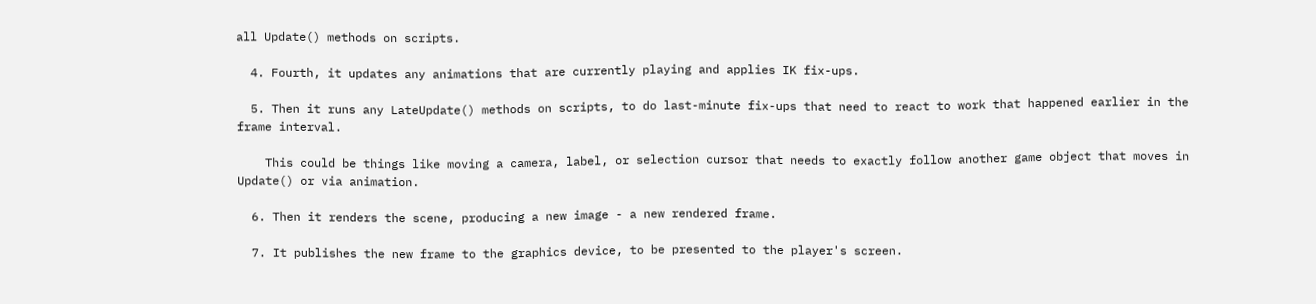all Update() methods on scripts.

  4. Fourth, it updates any animations that are currently playing and applies IK fix-ups.

  5. Then it runs any LateUpdate() methods on scripts, to do last-minute fix-ups that need to react to work that happened earlier in the frame interval.

    This could be things like moving a camera, label, or selection cursor that needs to exactly follow another game object that moves in Update() or via animation.

  6. Then it renders the scene, producing a new image - a new rendered frame.

  7. It publishes the new frame to the graphics device, to be presented to the player's screen.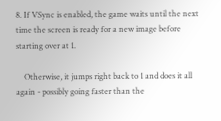8. If VSync is enabled, the game waits until the next time the screen is ready for a new image before starting over at 1.

    Otherwise, it jumps right back to 1 and does it all again - possibly going faster than the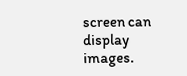screen can display images.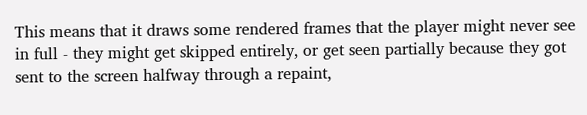This means that it draws some rendered frames that the player might never see in full - they might get skipped entirely, or get seen partially because they got sent to the screen halfway through a repaint,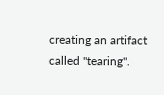creating an artifact called "tearing".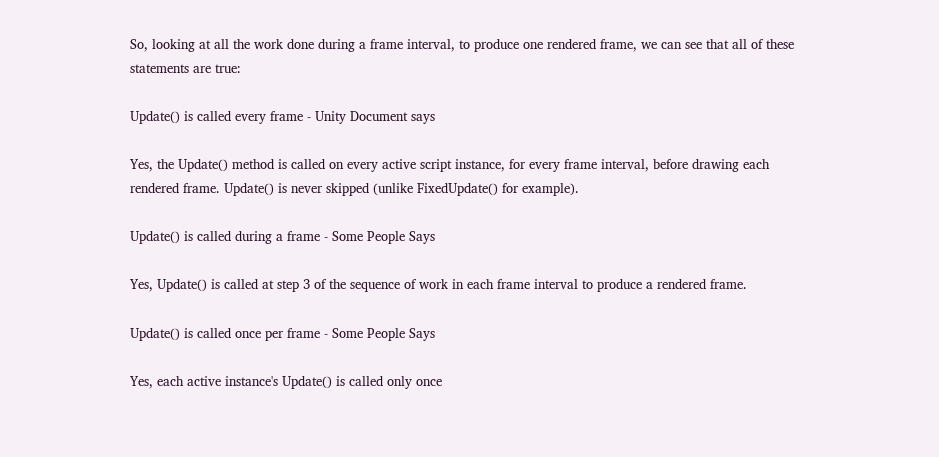So, looking at all the work done during a frame interval, to produce one rendered frame, we can see that all of these statements are true:

Update() is called every frame - Unity Document says

Yes, the Update() method is called on every active script instance, for every frame interval, before drawing each rendered frame. Update() is never skipped (unlike FixedUpdate() for example).

Update() is called during a frame - Some People Says

Yes, Update() is called at step 3 of the sequence of work in each frame interval to produce a rendered frame.

Update() is called once per frame - Some People Says

Yes, each active instance's Update() is called only once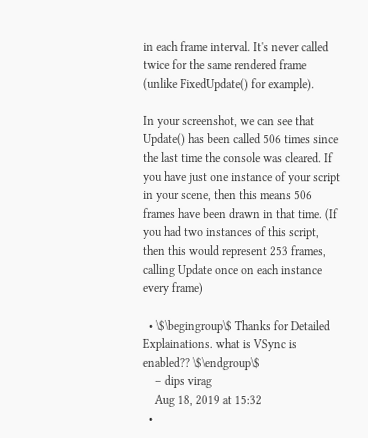in each frame interval. It's never called twice for the same rendered frame (unlike FixedUpdate() for example).

In your screenshot, we can see that Update() has been called 506 times since the last time the console was cleared. If you have just one instance of your script in your scene, then this means 506 frames have been drawn in that time. (If you had two instances of this script, then this would represent 253 frames, calling Update once on each instance every frame)

  • \$\begingroup\$ Thanks for Detailed Explainations. what is VSync is enabled?? \$\endgroup\$
    – dips virag
    Aug 18, 2019 at 15:32
  •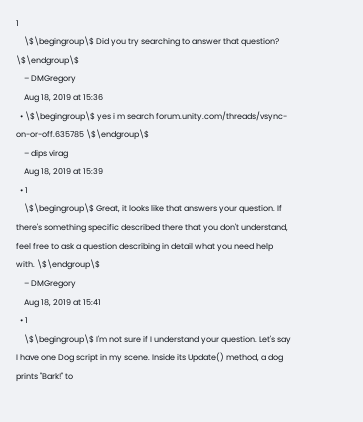1
    \$\begingroup\$ Did you try searching to answer that question? \$\endgroup\$
    – DMGregory
    Aug 18, 2019 at 15:36
  • \$\begingroup\$ yes i m search forum.unity.com/threads/vsync-on-or-off.635785 \$\endgroup\$
    – dips virag
    Aug 18, 2019 at 15:39
  • 1
    \$\begingroup\$ Great, it looks like that answers your question. If there's something specific described there that you don't understand, feel free to ask a question describing in detail what you need help with. \$\endgroup\$
    – DMGregory
    Aug 18, 2019 at 15:41
  • 1
    \$\begingroup\$ I'm not sure if I understand your question. Let's say I have one Dog script in my scene. Inside its Update() method, a dog prints "Bark!" to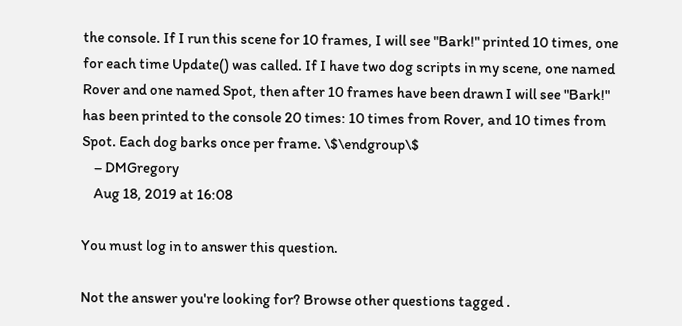the console. If I run this scene for 10 frames, I will see "Bark!" printed 10 times, one for each time Update() was called. If I have two dog scripts in my scene, one named Rover and one named Spot, then after 10 frames have been drawn I will see "Bark!" has been printed to the console 20 times: 10 times from Rover, and 10 times from Spot. Each dog barks once per frame. \$\endgroup\$
    – DMGregory
    Aug 18, 2019 at 16:08

You must log in to answer this question.

Not the answer you're looking for? Browse other questions tagged .